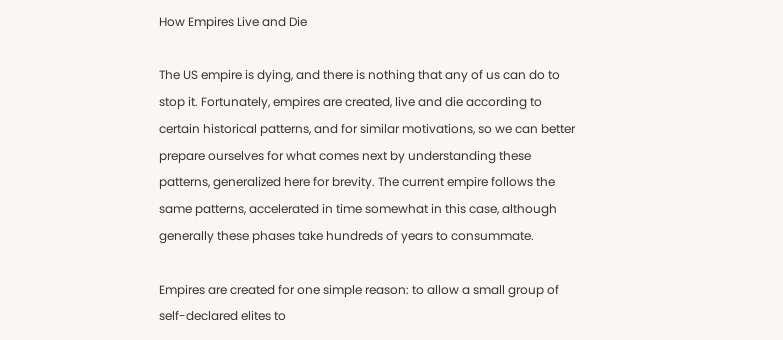How Empires Live and Die

The US empire is dying, and there is nothing that any of us can do to stop it. Fortunately, empires are created, live and die according to certain historical patterns, and for similar motivations, so we can better prepare ourselves for what comes next by understanding these patterns, generalized here for brevity. The current empire follows the same patterns, accelerated in time somewhat in this case, although generally these phases take hundreds of years to consummate.

Empires are created for one simple reason: to allow a small group of self-declared elites to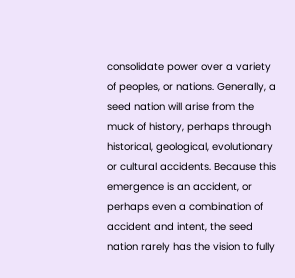consolidate power over a variety of peoples, or nations. Generally, a seed nation will arise from the muck of history, perhaps through historical, geological, evolutionary or cultural accidents. Because this emergence is an accident, or perhaps even a combination of accident and intent, the seed nation rarely has the vision to fully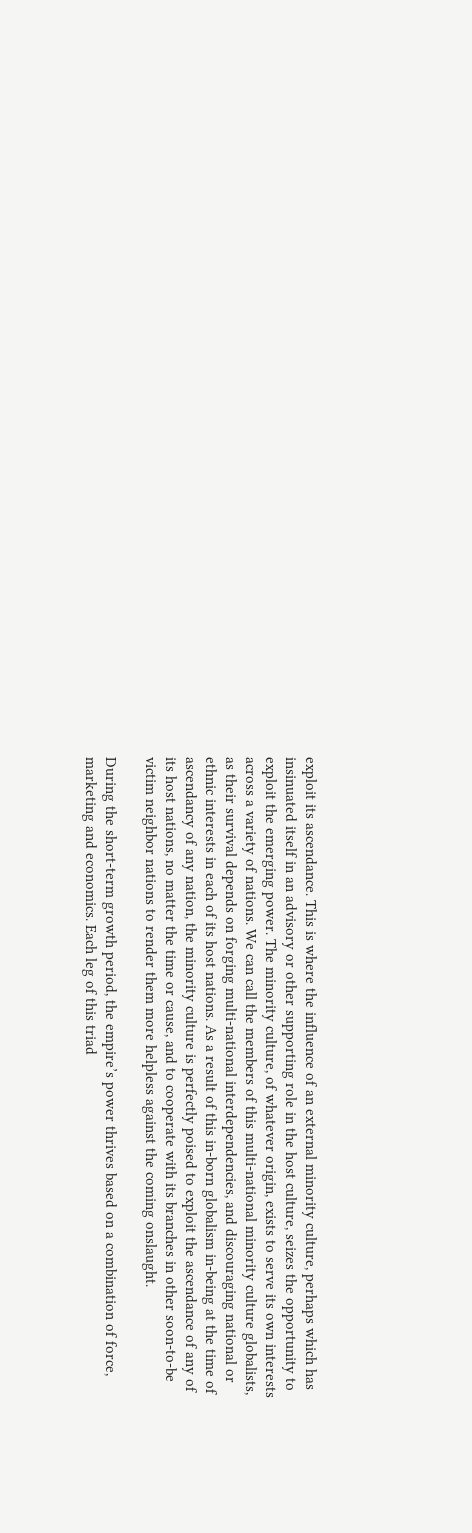exploit its ascendance. This is where the influence of an external minority culture, perhaps which has insinuated itself in an advisory or other supporting role in the host culture, seizes the opportunity to exploit the emerging power. The minority culture, of whatever origin, exists to serve its own interests across a variety of nations. We can call the members of this multi-national minority culture globalists, as their survival depends on forging multi-national interdependencies, and discouraging national or ethnic interests in each of its host nations. As a result of this in-born globalism in-being at the time of ascendancy of any nation, the minority culture is perfectly poised to exploit the ascendance of any of its host nations, no matter the time or cause, and to cooperate with its branches in other soon-to-be victim neighbor nations to render them more helpless against the coming onslaught.

During the short-term growth period, the empire’s power thrives based on a combination of force, marketing and economics. Each leg of this triad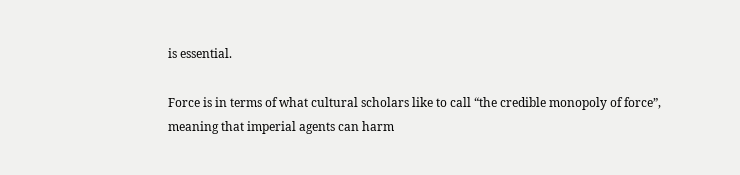is essential.

Force is in terms of what cultural scholars like to call “the credible monopoly of force”, meaning that imperial agents can harm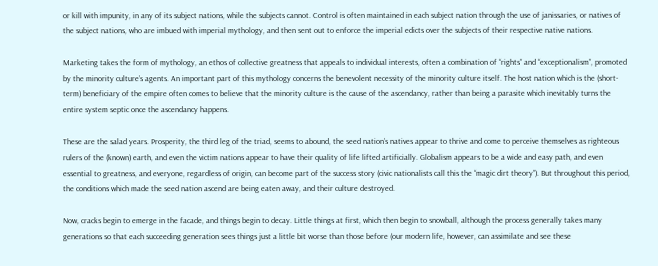or kill with impunity, in any of its subject nations, while the subjects cannot. Control is often maintained in each subject nation through the use of janissaries, or natives of the subject nations, who are imbued with imperial mythology, and then sent out to enforce the imperial edicts over the subjects of their respective native nations.

Marketing takes the form of mythology, an ethos of collective greatness that appeals to individual interests, often a combination of “rights” and “exceptionalism”, promoted by the minority culture’s agents. An important part of this mythology concerns the benevolent necessity of the minority culture itself. The host nation which is the (short-term) beneficiary of the empire often comes to believe that the minority culture is the cause of the ascendancy, rather than being a parasite which inevitably turns the entire system septic once the ascendancy happens.

These are the salad years. Prosperity, the third leg of the triad, seems to abound, the seed nation’s natives appear to thrive and come to perceive themselves as righteous rulers of the (known) earth, and even the victim nations appear to have their quality of life lifted artificially. Globalism appears to be a wide and easy path, and even essential to greatness, and everyone, regardless of origin, can become part of the success story (civic nationalists call this the “magic dirt theory”). But throughout this period, the conditions which made the seed nation ascend are being eaten away, and their culture destroyed.

Now, cracks begin to emerge in the facade, and things begin to decay. Little things at first, which then begin to snowball, although the process generally takes many generations so that each succeeding generation sees things just a little bit worse than those before (our modern life, however, can assimilate and see these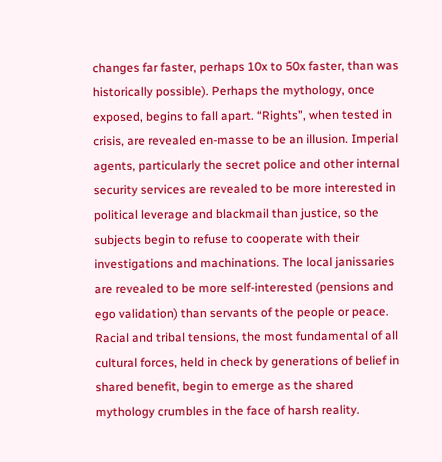changes far faster, perhaps 10x to 50x faster, than was historically possible). Perhaps the mythology, once exposed, begins to fall apart. “Rights”, when tested in crisis, are revealed en-masse to be an illusion. Imperial agents, particularly the secret police and other internal security services are revealed to be more interested in political leverage and blackmail than justice, so the subjects begin to refuse to cooperate with their investigations and machinations. The local janissaries are revealed to be more self-interested (pensions and ego validation) than servants of the people or peace. Racial and tribal tensions, the most fundamental of all cultural forces, held in check by generations of belief in shared benefit, begin to emerge as the shared mythology crumbles in the face of harsh reality.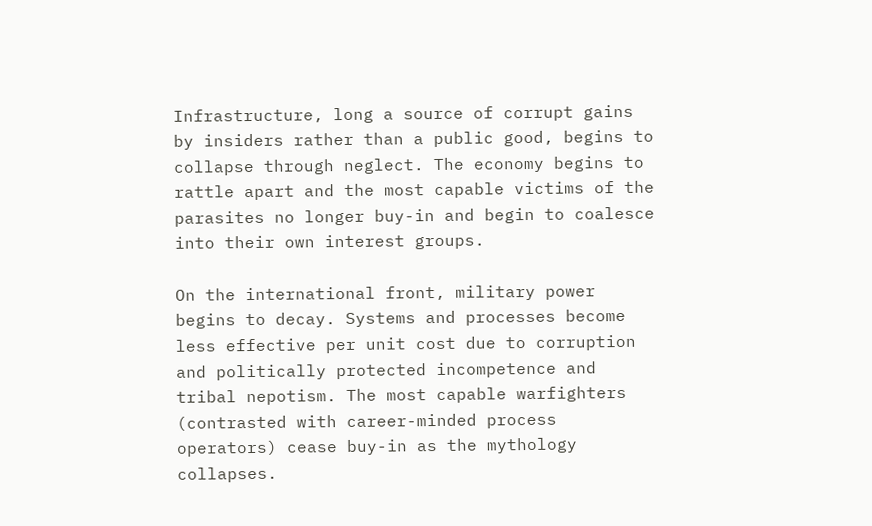Infrastructure, long a source of corrupt gains by insiders rather than a public good, begins to collapse through neglect. The economy begins to rattle apart and the most capable victims of the parasites no longer buy-in and begin to coalesce into their own interest groups.

On the international front, military power begins to decay. Systems and processes become less effective per unit cost due to corruption and politically protected incompetence and tribal nepotism. The most capable warfighters (contrasted with career-minded process operators) cease buy-in as the mythology collapses.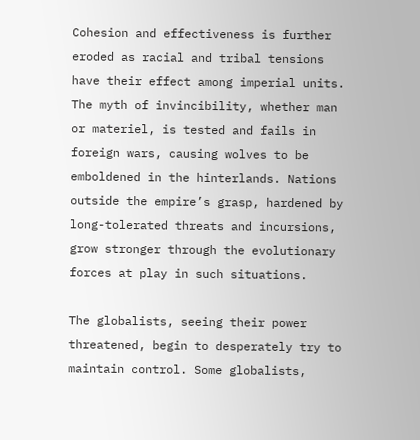Cohesion and effectiveness is further eroded as racial and tribal tensions have their effect among imperial units. The myth of invincibility, whether man or materiel, is tested and fails in foreign wars, causing wolves to be emboldened in the hinterlands. Nations outside the empire’s grasp, hardened by long-tolerated threats and incursions, grow stronger through the evolutionary forces at play in such situations.

The globalists, seeing their power threatened, begin to desperately try to maintain control. Some globalists,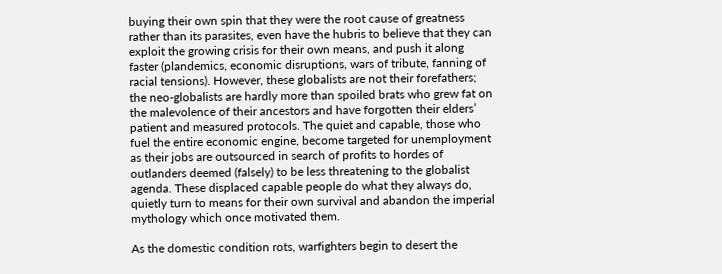buying their own spin that they were the root cause of greatness rather than its parasites, even have the hubris to believe that they can exploit the growing crisis for their own means, and push it along faster (plandemics, economic disruptions, wars of tribute, fanning of racial tensions). However, these globalists are not their forefathers; the neo-globalists are hardly more than spoiled brats who grew fat on the malevolence of their ancestors and have forgotten their elders’ patient and measured protocols. The quiet and capable, those who fuel the entire economic engine, become targeted for unemployment as their jobs are outsourced in search of profits to hordes of outlanders deemed (falsely) to be less threatening to the globalist agenda. These displaced capable people do what they always do, quietly turn to means for their own survival and abandon the imperial mythology which once motivated them.

As the domestic condition rots, warfighters begin to desert the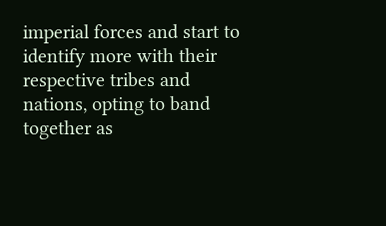imperial forces and start to identify more with their respective tribes and nations, opting to band together as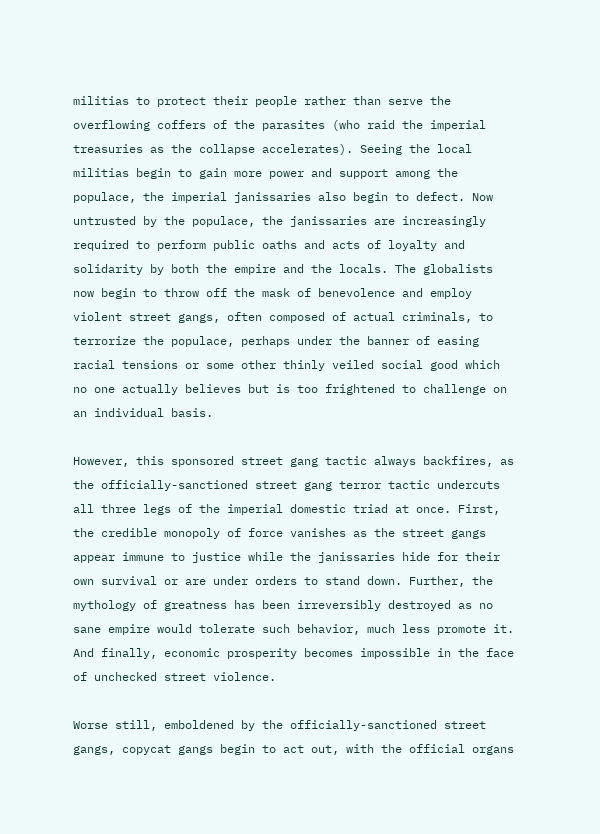militias to protect their people rather than serve the overflowing coffers of the parasites (who raid the imperial treasuries as the collapse accelerates). Seeing the local militias begin to gain more power and support among the populace, the imperial janissaries also begin to defect. Now untrusted by the populace, the janissaries are increasingly required to perform public oaths and acts of loyalty and solidarity by both the empire and the locals. The globalists now begin to throw off the mask of benevolence and employ violent street gangs, often composed of actual criminals, to terrorize the populace, perhaps under the banner of easing racial tensions or some other thinly veiled social good which no one actually believes but is too frightened to challenge on an individual basis.

However, this sponsored street gang tactic always backfires, as the officially-sanctioned street gang terror tactic undercuts all three legs of the imperial domestic triad at once. First, the credible monopoly of force vanishes as the street gangs appear immune to justice while the janissaries hide for their own survival or are under orders to stand down. Further, the mythology of greatness has been irreversibly destroyed as no sane empire would tolerate such behavior, much less promote it. And finally, economic prosperity becomes impossible in the face of unchecked street violence.

Worse still, emboldened by the officially-sanctioned street gangs, copycat gangs begin to act out, with the official organs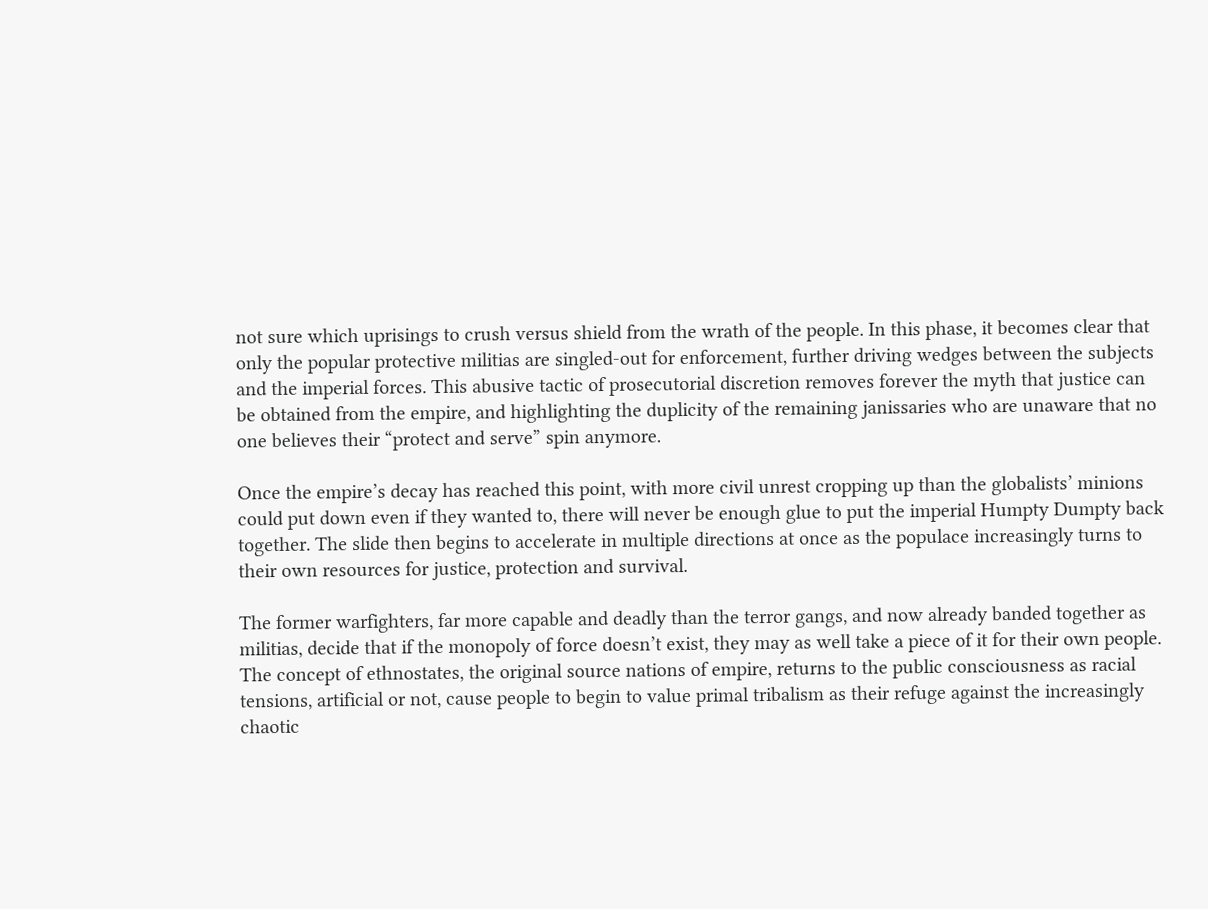not sure which uprisings to crush versus shield from the wrath of the people. In this phase, it becomes clear that only the popular protective militias are singled-out for enforcement, further driving wedges between the subjects and the imperial forces. This abusive tactic of prosecutorial discretion removes forever the myth that justice can be obtained from the empire, and highlighting the duplicity of the remaining janissaries who are unaware that no one believes their “protect and serve” spin anymore.

Once the empire’s decay has reached this point, with more civil unrest cropping up than the globalists’ minions could put down even if they wanted to, there will never be enough glue to put the imperial Humpty Dumpty back together. The slide then begins to accelerate in multiple directions at once as the populace increasingly turns to their own resources for justice, protection and survival.

The former warfighters, far more capable and deadly than the terror gangs, and now already banded together as militias, decide that if the monopoly of force doesn’t exist, they may as well take a piece of it for their own people. The concept of ethnostates, the original source nations of empire, returns to the public consciousness as racial tensions, artificial or not, cause people to begin to value primal tribalism as their refuge against the increasingly chaotic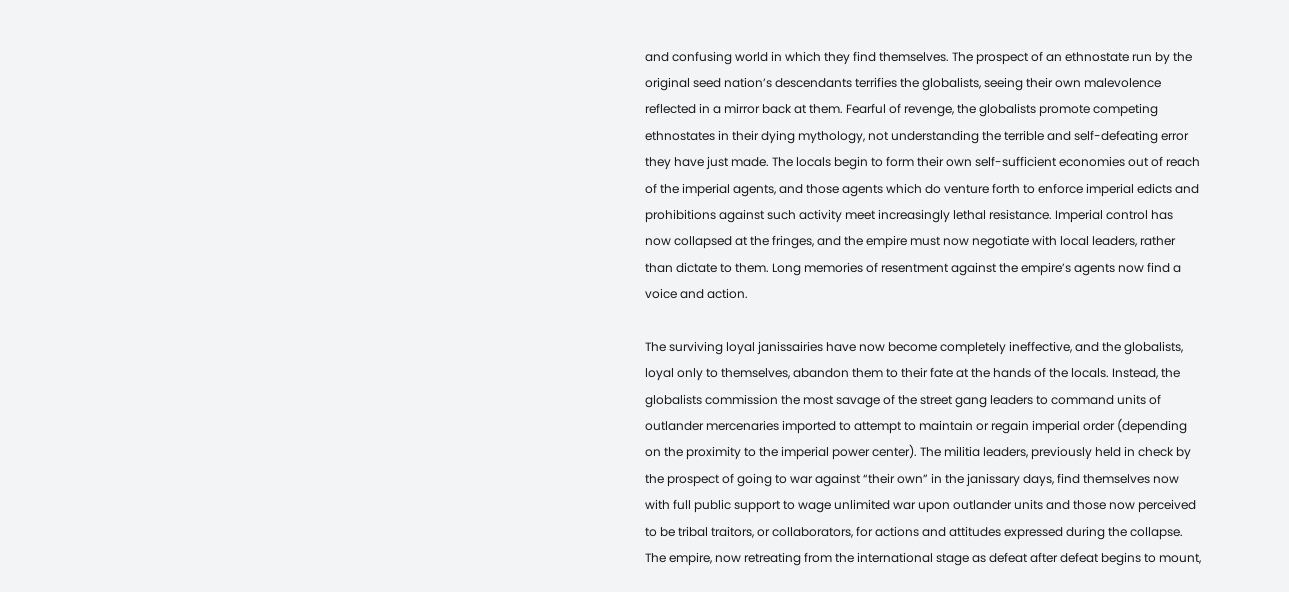and confusing world in which they find themselves. The prospect of an ethnostate run by the original seed nation’s descendants terrifies the globalists, seeing their own malevolence reflected in a mirror back at them. Fearful of revenge, the globalists promote competing ethnostates in their dying mythology, not understanding the terrible and self-defeating error they have just made. The locals begin to form their own self-sufficient economies out of reach of the imperial agents, and those agents which do venture forth to enforce imperial edicts and prohibitions against such activity meet increasingly lethal resistance. Imperial control has now collapsed at the fringes, and the empire must now negotiate with local leaders, rather than dictate to them. Long memories of resentment against the empire’s agents now find a voice and action.

The surviving loyal janissairies have now become completely ineffective, and the globalists, loyal only to themselves, abandon them to their fate at the hands of the locals. Instead, the globalists commission the most savage of the street gang leaders to command units of outlander mercenaries imported to attempt to maintain or regain imperial order (depending on the proximity to the imperial power center). The militia leaders, previously held in check by the prospect of going to war against “their own” in the janissary days, find themselves now with full public support to wage unlimited war upon outlander units and those now perceived to be tribal traitors, or collaborators, for actions and attitudes expressed during the collapse. The empire, now retreating from the international stage as defeat after defeat begins to mount,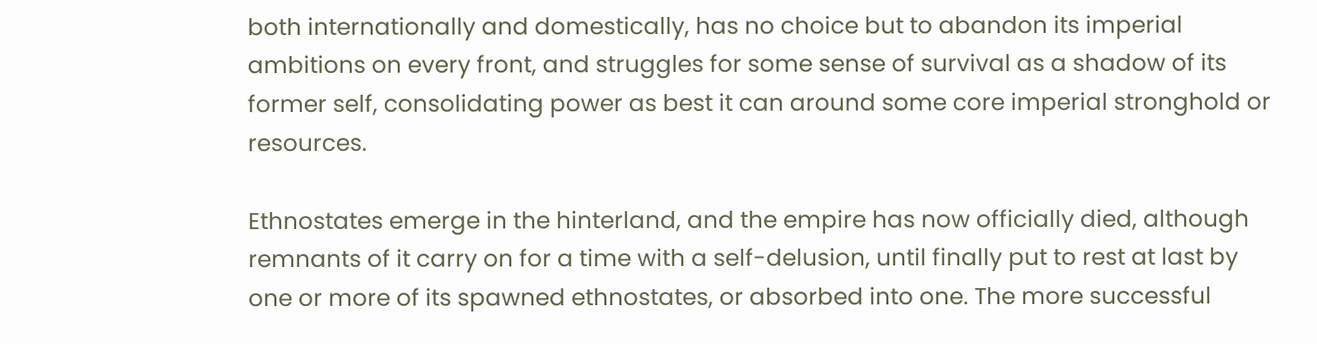both internationally and domestically, has no choice but to abandon its imperial ambitions on every front, and struggles for some sense of survival as a shadow of its former self, consolidating power as best it can around some core imperial stronghold or resources.

Ethnostates emerge in the hinterland, and the empire has now officially died, although remnants of it carry on for a time with a self-delusion, until finally put to rest at last by one or more of its spawned ethnostates, or absorbed into one. The more successful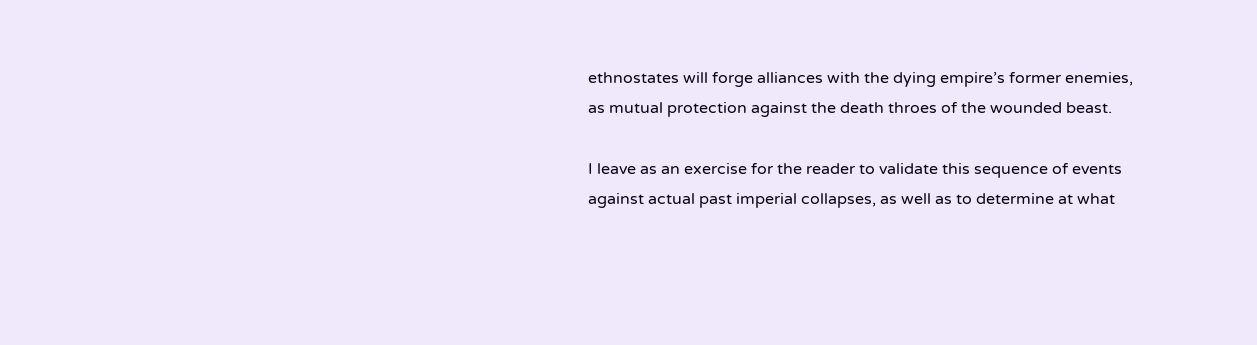ethnostates will forge alliances with the dying empire’s former enemies, as mutual protection against the death throes of the wounded beast.

I leave as an exercise for the reader to validate this sequence of events against actual past imperial collapses, as well as to determine at what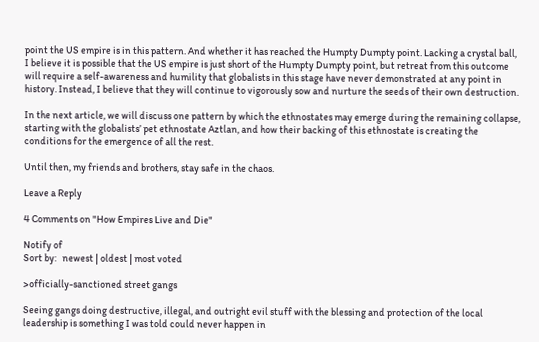point the US empire is in this pattern. And whether it has reached the Humpty Dumpty point. Lacking a crystal ball, I believe it is possible that the US empire is just short of the Humpty Dumpty point, but retreat from this outcome will require a self-awareness and humility that globalists in this stage have never demonstrated at any point in history. Instead, I believe that they will continue to vigorously sow and nurture the seeds of their own destruction.

In the next article, we will discuss one pattern by which the ethnostates may emerge during the remaining collapse, starting with the globalists’ pet ethnostate Aztlan, and how their backing of this ethnostate is creating the conditions for the emergence of all the rest.

Until then, my friends and brothers, stay safe in the chaos.

Leave a Reply

4 Comments on "How Empires Live and Die"

Notify of
Sort by:   newest | oldest | most voted

>officially-sanctioned street gangs

Seeing gangs doing destructive, illegal, and outright evil stuff with the blessing and protection of the local leadership is something I was told could never happen in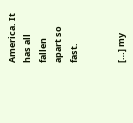America. It has all fallen apart so fast.


[…] my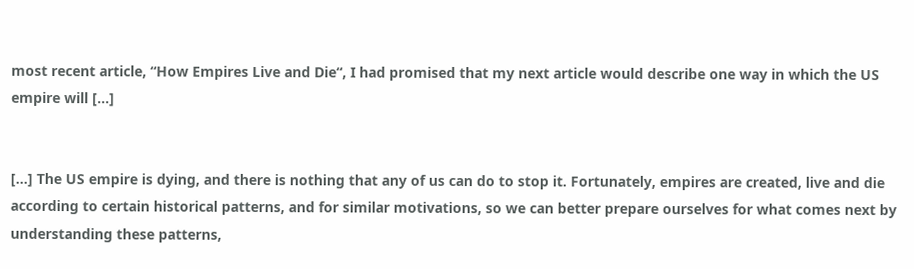most recent article, “How Empires Live and Die“, I had promised that my next article would describe one way in which the US empire will […]


[…] The US empire is dying, and there is nothing that any of us can do to stop it. Fortunately, empires are created, live and die according to certain historical patterns, and for similar motivations, so we can better prepare ourselves for what comes next by understanding these patterns,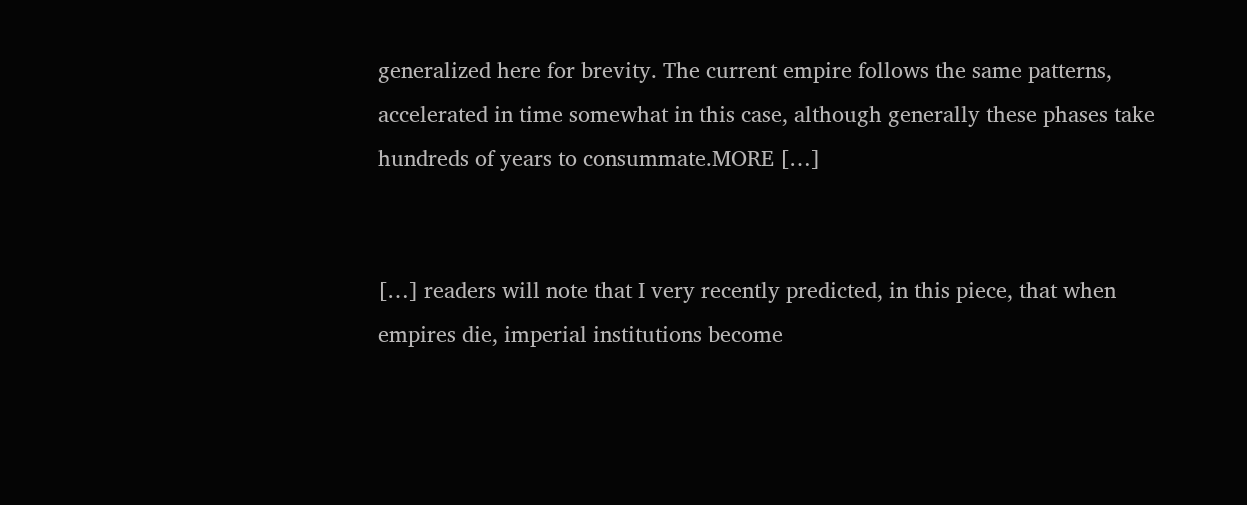generalized here for brevity. The current empire follows the same patterns, accelerated in time somewhat in this case, although generally these phases take hundreds of years to consummate.MORE […]


[…] readers will note that I very recently predicted, in this piece, that when empires die, imperial institutions become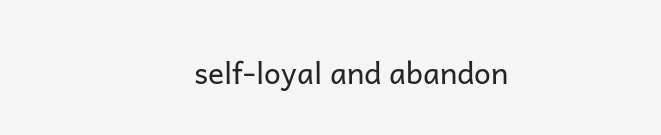self-loyal and abandon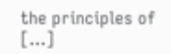the principles of […]